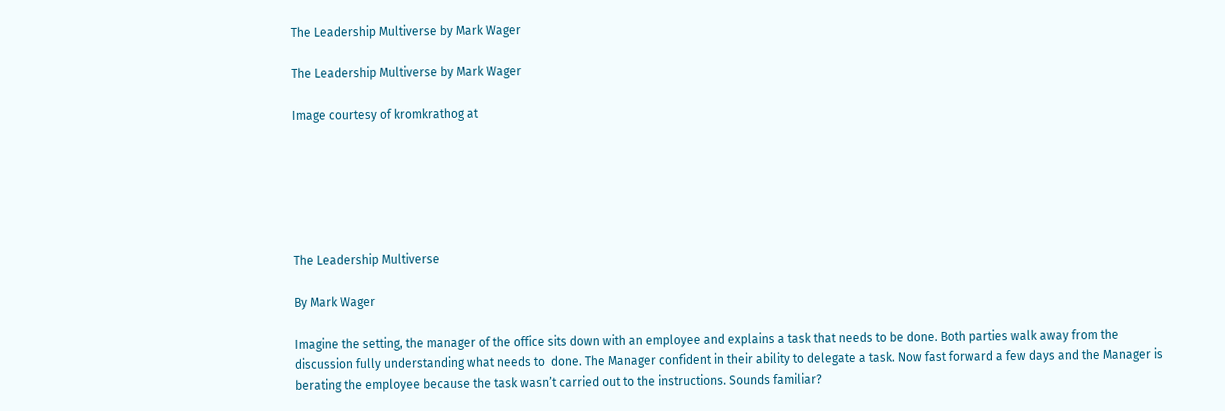The Leadership Multiverse by Mark Wager

The Leadership Multiverse by Mark Wager

Image courtesy of kromkrathog at






The Leadership Multiverse

By Mark Wager

Imagine the setting, the manager of the office sits down with an employee and explains a task that needs to be done. Both parties walk away from the discussion fully understanding what needs to  done. The Manager confident in their ability to delegate a task. Now fast forward a few days and the Manager is berating the employee because the task wasn’t carried out to the instructions. Sounds familiar?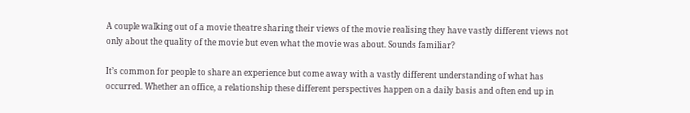A couple walking out of a movie theatre sharing their views of the movie realising they have vastly different views not only about the quality of the movie but even what the movie was about. Sounds familiar?

It’s common for people to share an experience but come away with a vastly different understanding of what has occurred. Whether an office, a relationship these different perspectives happen on a daily basis and often end up in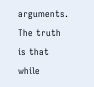arguments. The truth is that while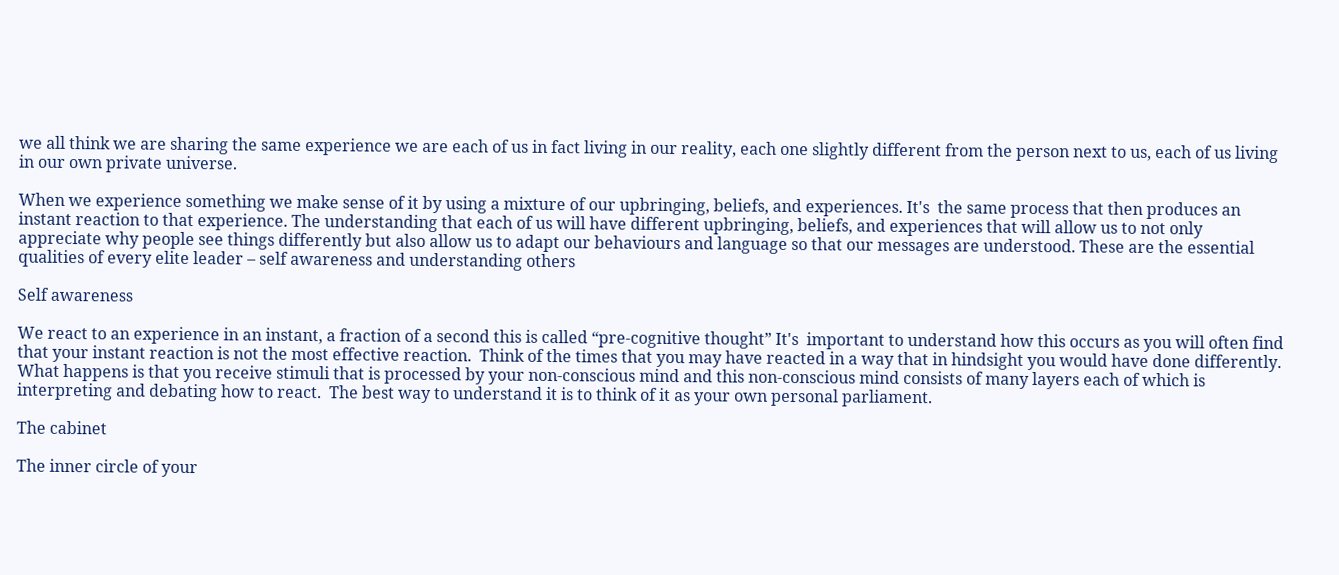we all think we are sharing the same experience we are each of us in fact living in our reality, each one slightly different from the person next to us, each of us living in our own private universe.

When we experience something we make sense of it by using a mixture of our upbringing, beliefs, and experiences. It's  the same process that then produces an instant reaction to that experience. The understanding that each of us will have different upbringing, beliefs, and experiences that will allow us to not only appreciate why people see things differently but also allow us to adapt our behaviours and language so that our messages are understood. These are the essential qualities of every elite leader – self awareness and understanding others

Self awareness

We react to an experience in an instant, a fraction of a second this is called “pre-cognitive thought” It's  important to understand how this occurs as you will often find that your instant reaction is not the most effective reaction.  Think of the times that you may have reacted in a way that in hindsight you would have done differently. What happens is that you receive stimuli that is processed by your non-conscious mind and this non-conscious mind consists of many layers each of which is interpreting and debating how to react.  The best way to understand it is to think of it as your own personal parliament.

The cabinet

The inner circle of your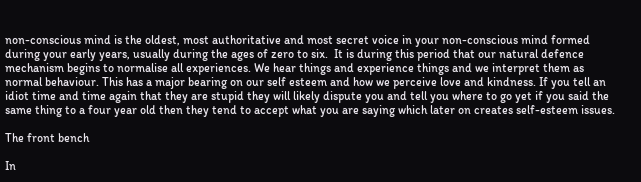non-conscious mind is the oldest, most authoritative and most secret voice in your non-conscious mind formed during your early years, usually during the ages of zero to six.  It is during this period that our natural defence mechanism begins to normalise all experiences. We hear things and experience things and we interpret them as normal behaviour. This has a major bearing on our self esteem and how we perceive love and kindness. If you tell an idiot time and time again that they are stupid they will likely dispute you and tell you where to go yet if you said the same thing to a four year old then they tend to accept what you are saying which later on creates self-esteem issues.

The front bench

In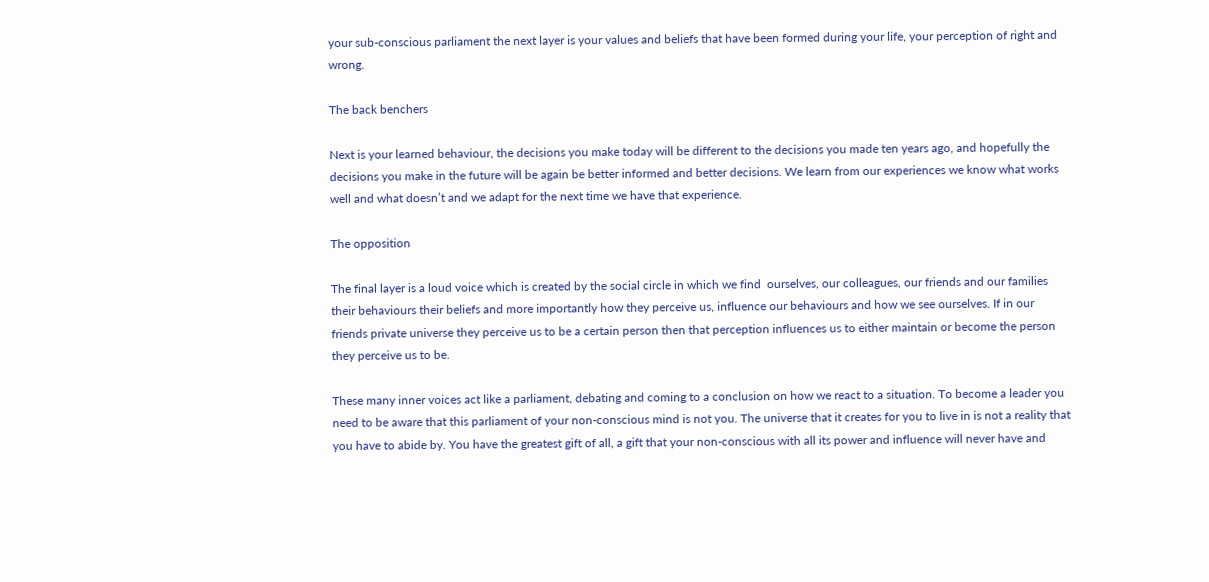your sub-conscious parliament the next layer is your values and beliefs that have been formed during your life, your perception of right and wrong.

The back benchers

Next is your learned behaviour, the decisions you make today will be different to the decisions you made ten years ago, and hopefully the decisions you make in the future will be again be better informed and better decisions. We learn from our experiences we know what works well and what doesn’t and we adapt for the next time we have that experience.

The opposition

The final layer is a loud voice which is created by the social circle in which we find  ourselves, our colleagues, our friends and our families their behaviours their beliefs and more importantly how they perceive us, influence our behaviours and how we see ourselves. If in our friends private universe they perceive us to be a certain person then that perception influences us to either maintain or become the person they perceive us to be.

These many inner voices act like a parliament, debating and coming to a conclusion on how we react to a situation. To become a leader you need to be aware that this parliament of your non-conscious mind is not you. The universe that it creates for you to live in is not a reality that you have to abide by. You have the greatest gift of all, a gift that your non-conscious with all its power and influence will never have and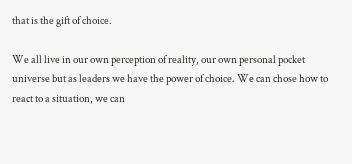that is the gift of choice.

We all live in our own perception of reality, our own personal pocket universe but as leaders we have the power of choice. We can chose how to react to a situation, we can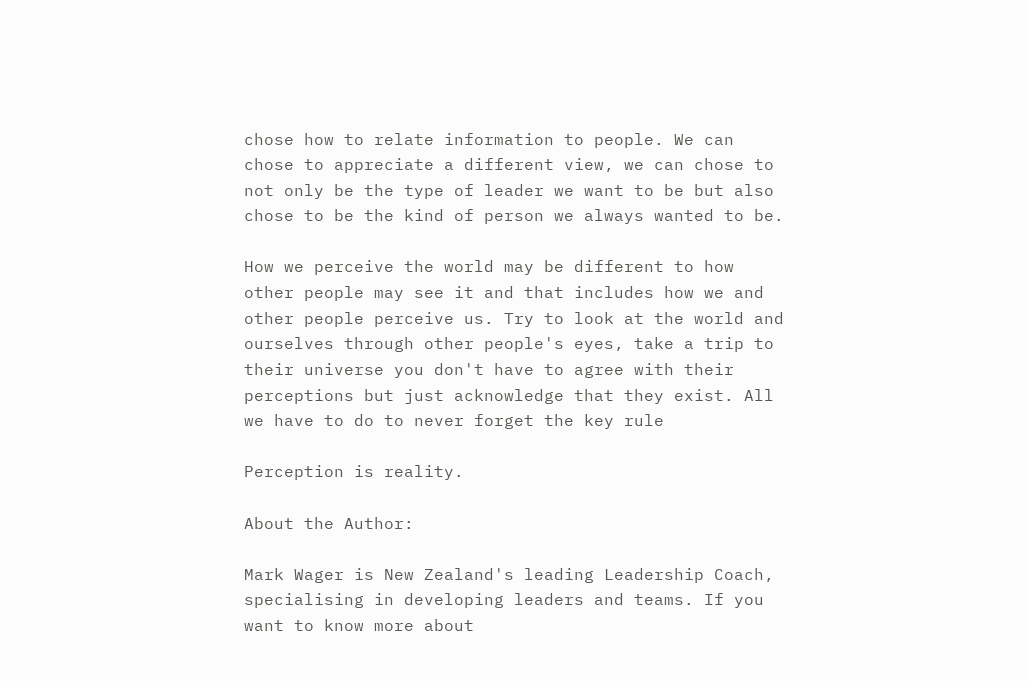chose how to relate information to people. We can chose to appreciate a different view, we can chose to not only be the type of leader we want to be but also chose to be the kind of person we always wanted to be.

How we perceive the world may be different to how other people may see it and that includes how we and other people perceive us. Try to look at the world and ourselves through other people's eyes, take a trip to their universe you don't have to agree with their perceptions but just acknowledge that they exist. All we have to do to never forget the key rule

Perception is reality.

About the Author:

Mark Wager is New Zealand's leading Leadership Coach, specialising in developing leaders and teams. If you want to know more about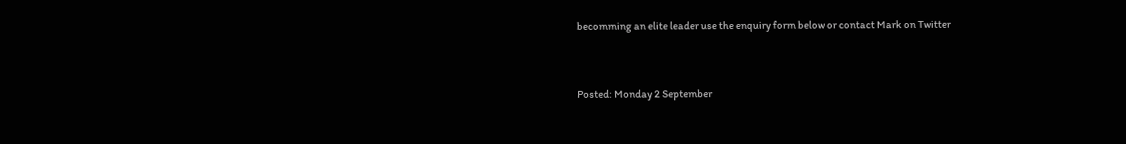becomming an elite leader use the enquiry form below or contact Mark on Twitter


Posted: Monday 2 September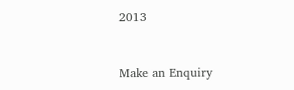2013


Make an Enquiry